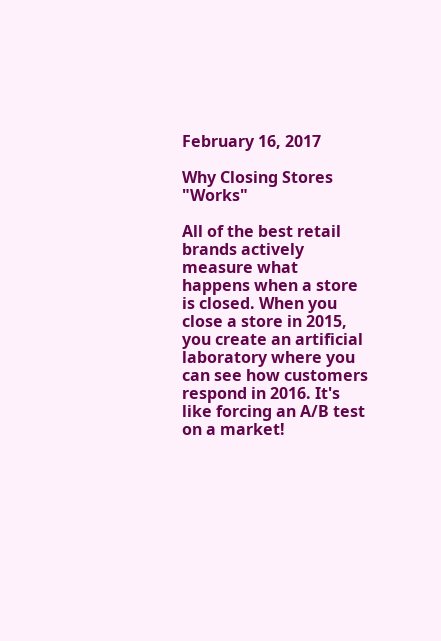February 16, 2017

Why Closing Stores "Works"

All of the best retail brands actively measure what happens when a store is closed. When you close a store in 2015, you create an artificial laboratory where you can see how customers respond in 2016. It's like forcing an A/B test on a market!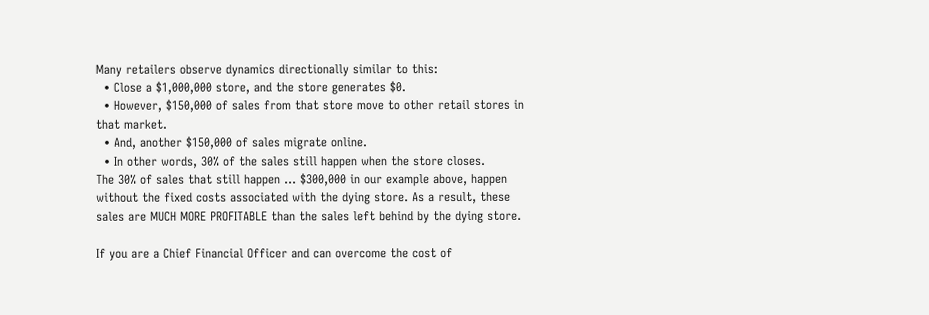Many retailers observe dynamics directionally similar to this:
  • Close a $1,000,000 store, and the store generates $0.
  • However, $150,000 of sales from that store move to other retail stores in that market.
  • And, another $150,000 of sales migrate online.
  • In other words, 30% of the sales still happen when the store closes.
The 30% of sales that still happen ... $300,000 in our example above, happen without the fixed costs associated with the dying store. As a result, these sales are MUCH MORE PROFITABLE than the sales left behind by the dying store.

If you are a Chief Financial Officer and can overcome the cost of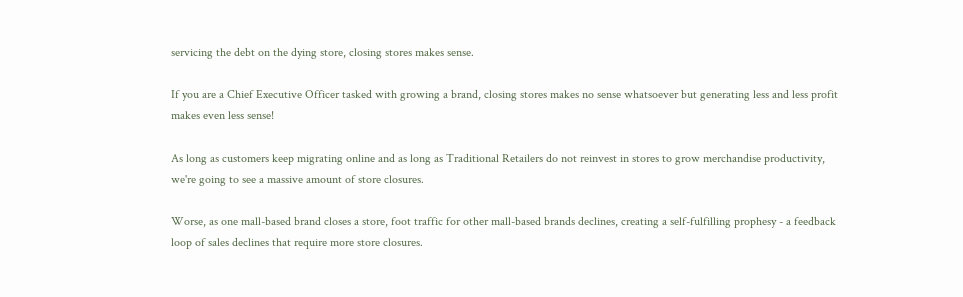servicing the debt on the dying store, closing stores makes sense.

If you are a Chief Executive Officer tasked with growing a brand, closing stores makes no sense whatsoever but generating less and less profit makes even less sense!

As long as customers keep migrating online and as long as Traditional Retailers do not reinvest in stores to grow merchandise productivity, we're going to see a massive amount of store closures.

Worse, as one mall-based brand closes a store, foot traffic for other mall-based brands declines, creating a self-fulfilling prophesy - a feedback loop of sales declines that require more store closures.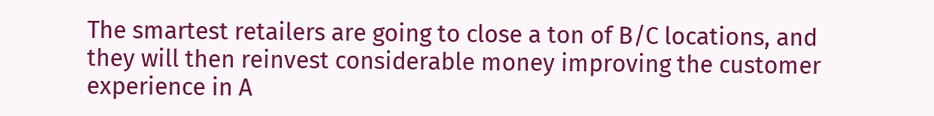The smartest retailers are going to close a ton of B/C locations, and they will then reinvest considerable money improving the customer experience in A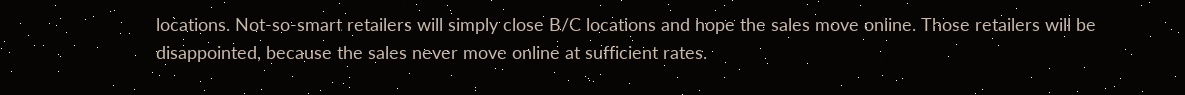locations. Not-so-smart retailers will simply close B/C locations and hope the sales move online. Those retailers will be disappointed, because the sales never move online at sufficient rates.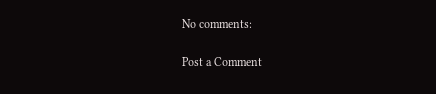No comments:

Post a Comment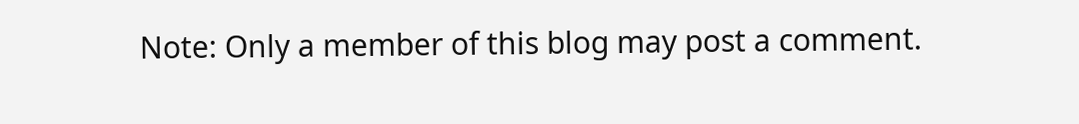Note: Only a member of this blog may post a comment.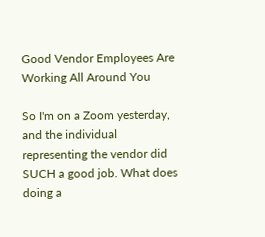Good Vendor Employees Are Working All Around You

So I'm on a Zoom yesterday, and the individual representing the vendor did SUCH a good job. What does doing a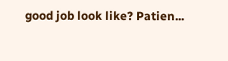good job look like? Patien...